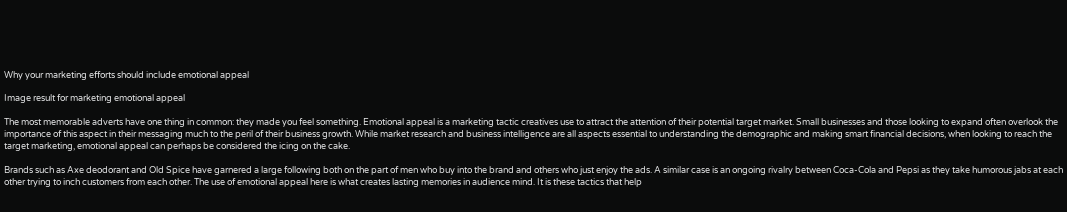Why your marketing efforts should include emotional appeal

Image result for marketing emotional appeal

The most memorable adverts have one thing in common: they made you feel something. Emotional appeal is a marketing tactic creatives use to attract the attention of their potential target market. Small businesses and those looking to expand often overlook the importance of this aspect in their messaging much to the peril of their business growth. While market research and business intelligence are all aspects essential to understanding the demographic and making smart financial decisions, when looking to reach the target marketing, emotional appeal can perhaps be considered the icing on the cake.

Brands such as Axe deodorant and Old Spice have garnered a large following both on the part of men who buy into the brand and others who just enjoy the ads. A similar case is an ongoing rivalry between Coca-Cola and Pepsi as they take humorous jabs at each other trying to inch customers from each other. The use of emotional appeal here is what creates lasting memories in audience mind. It is these tactics that help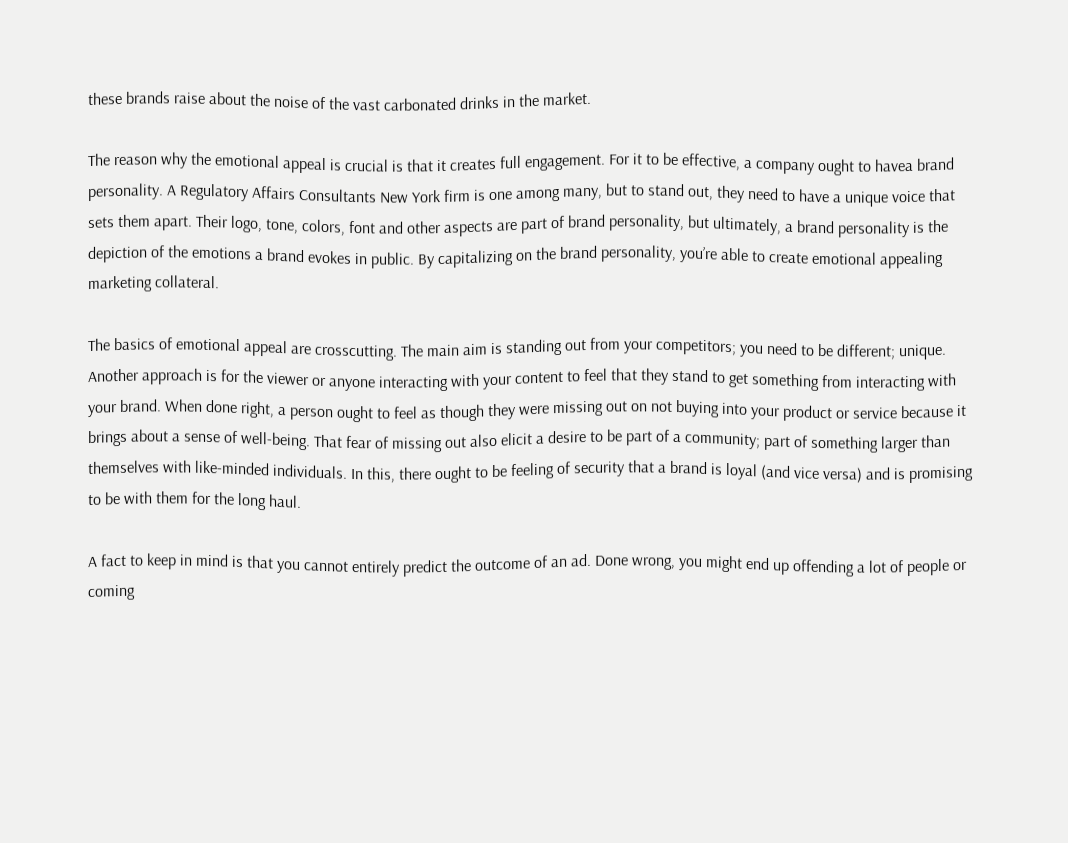these brands raise about the noise of the vast carbonated drinks in the market.

The reason why the emotional appeal is crucial is that it creates full engagement. For it to be effective, a company ought to havea brand personality. A Regulatory Affairs Consultants New York firm is one among many, but to stand out, they need to have a unique voice that sets them apart. Their logo, tone, colors, font and other aspects are part of brand personality, but ultimately, a brand personality is the depiction of the emotions a brand evokes in public. By capitalizing on the brand personality, you’re able to create emotional appealing marketing collateral.

The basics of emotional appeal are crosscutting. The main aim is standing out from your competitors; you need to be different; unique. Another approach is for the viewer or anyone interacting with your content to feel that they stand to get something from interacting with your brand. When done right, a person ought to feel as though they were missing out on not buying into your product or service because it brings about a sense of well-being. That fear of missing out also elicit a desire to be part of a community; part of something larger than themselves with like-minded individuals. In this, there ought to be feeling of security that a brand is loyal (and vice versa) and is promising to be with them for the long haul.

A fact to keep in mind is that you cannot entirely predict the outcome of an ad. Done wrong, you might end up offending a lot of people or coming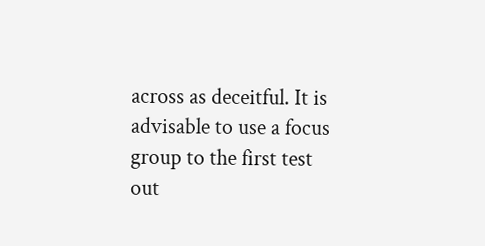across as deceitful. It is advisable to use a focus group to the first test out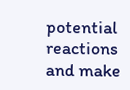potential reactions and make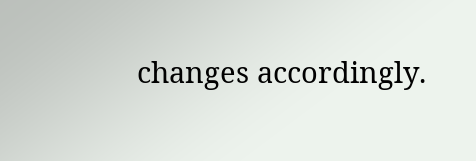changes accordingly.